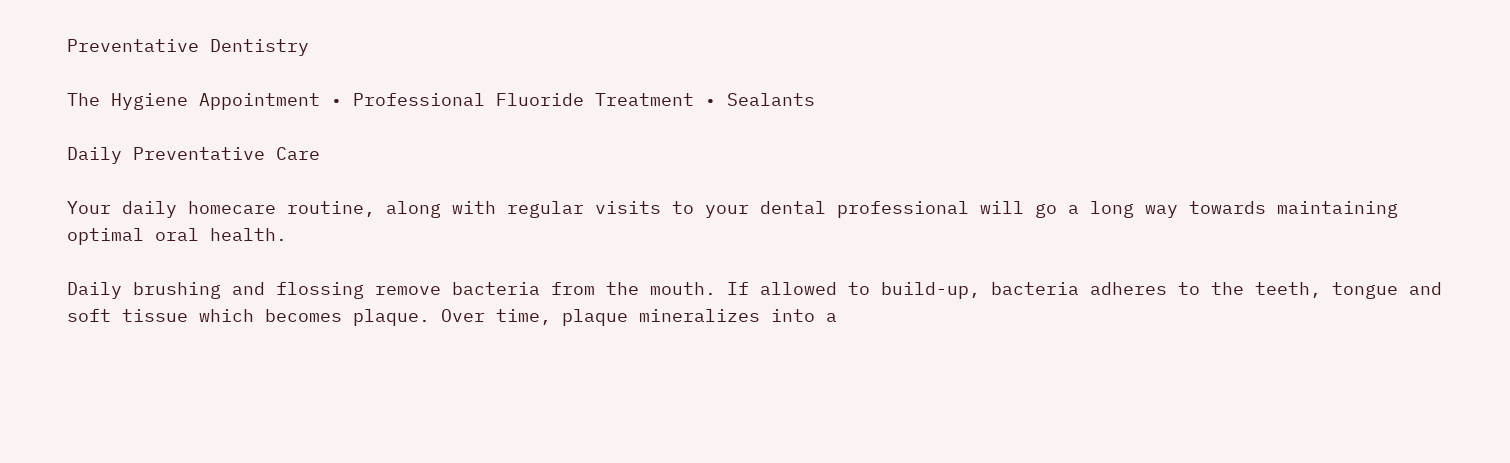Preventative Dentistry

The Hygiene Appointment • Professional Fluoride Treatment • Sealants

Daily Preventative Care

Your daily homecare routine, along with regular visits to your dental professional will go a long way towards maintaining optimal oral health.

Daily brushing and flossing remove bacteria from the mouth. If allowed to build-up, bacteria adheres to the teeth, tongue and soft tissue which becomes plaque. Over time, plaque mineralizes into a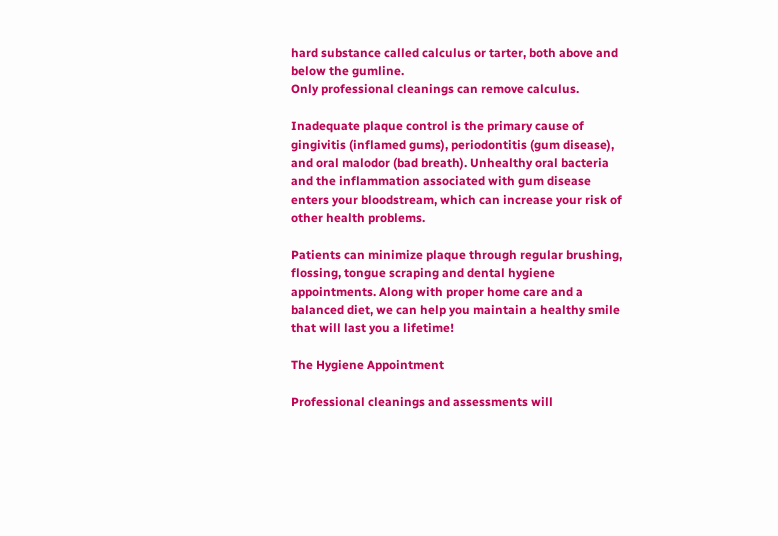hard substance called calculus or tarter, both above and below the gumline.
Only professional cleanings can remove calculus.

Inadequate plaque control is the primary cause of gingivitis (inflamed gums), periodontitis (gum disease), and oral malodor (bad breath). Unhealthy oral bacteria and the inflammation associated with gum disease enters your bloodstream, which can increase your risk of other health problems.

Patients can minimize plaque through regular brushing, flossing, tongue scraping and dental hygiene appointments. Along with proper home care and a balanced diet, we can help you maintain a healthy smile that will last you a lifetime!

The Hygiene Appointment

Professional cleanings and assessments will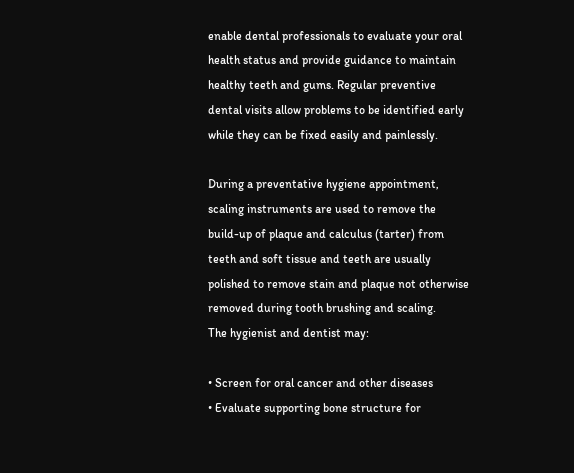enable dental professionals to evaluate your oral health status and provide guidance to maintain healthy teeth and gums. Regular preventive dental visits allow problems to be identified early while they can be fixed easily and painlessly.

During a preventative hygiene appointment, scaling instruments are used to remove the build-up of plaque and calculus (tarter) from teeth and soft tissue and teeth are usually polished to remove stain and plaque not otherwise removed during tooth brushing and scaling.
The hygienist and dentist may:

• Screen for oral cancer and other diseases
• Evaluate supporting bone structure for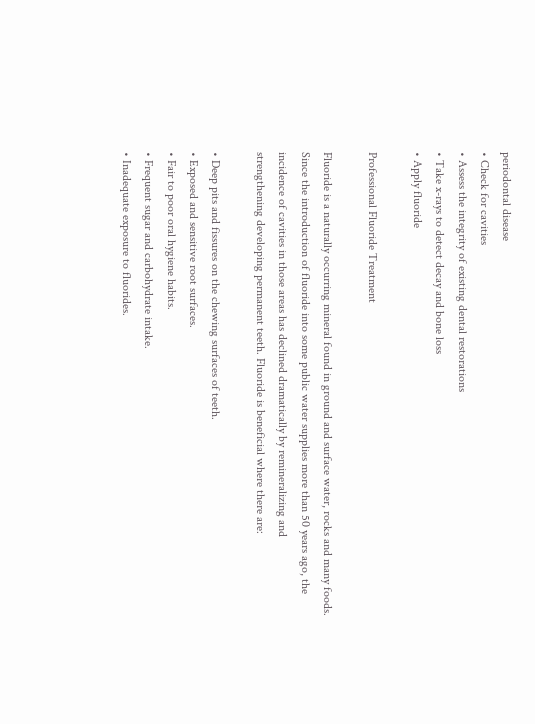periodontal disease
• Check for cavities
• Assess the integrity of existing dental restorations
• Take x-rays to detect decay and bone loss
• Apply fluoride

Professional Fluoride Treatment

Fluoride is a naturally occurring mineral found in ground and surface water, rocks and many foods. Since the introduction of fluoride into some public water supplies more than 50 years ago, the incidence of cavities in those areas has declined dramatically by remineralizing and
strengthening developing permanent teeth. Fluoride is beneficial where there are:

• Deep pits and fissures on the chewing surfaces of teeth.
• Exposed and sensitive root surfaces.
• Fair to poor oral hygiene habits.
• Frequent sugar and carbohydrate intake.
• Inadequate exposure to fluorides.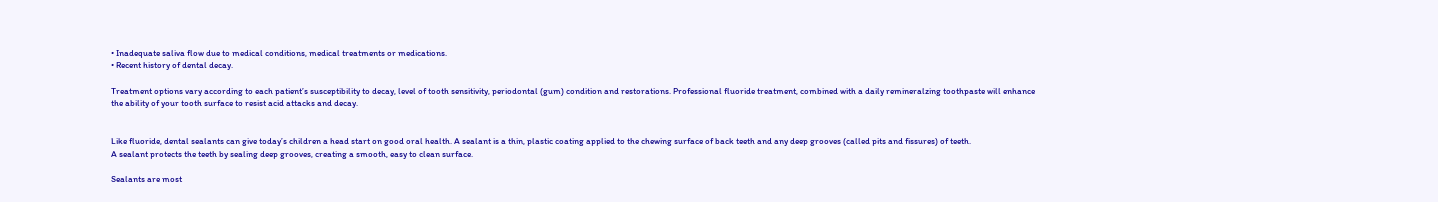• Inadequate saliva flow due to medical conditions, medical treatments or medications.
• Recent history of dental decay.

Treatment options vary according to each patient’s susceptibility to decay, level of tooth sensitivity, periodontal (gum) condition and restorations. Professional fluoride treatment, combined with a daily remineralzing toothpaste will enhance
the ability of your tooth surface to resist acid attacks and decay.


Like fluoride, dental sealants can give today’s children a head start on good oral health. A sealant is a thin, plastic coating applied to the chewing surface of back teeth and any deep grooves (called pits and fissures) of teeth.
A sealant protects the teeth by sealing deep grooves, creating a smooth, easy to clean surface.

Sealants are most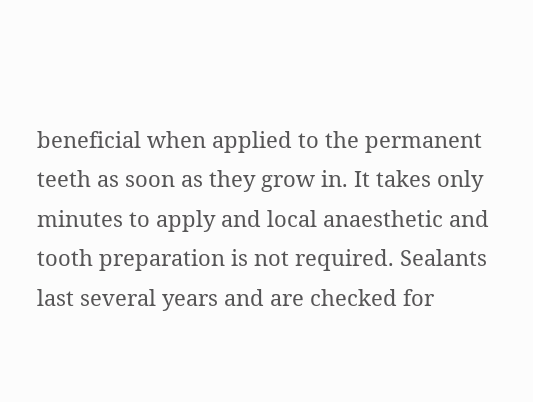beneficial when applied to the permanent teeth as soon as they grow in. It takes only minutes to apply and local anaesthetic and tooth preparation is not required. Sealants last several years and are checked for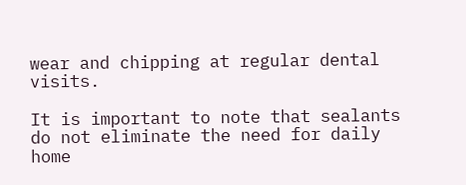wear and chipping at regular dental visits.

It is important to note that sealants do not eliminate the need for daily home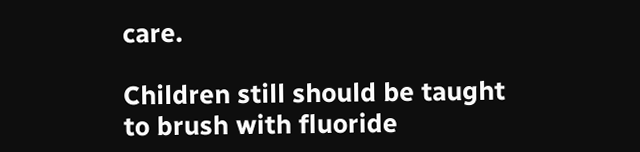care.

Children still should be taught to brush with fluoride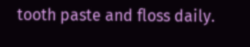tooth paste and floss daily.